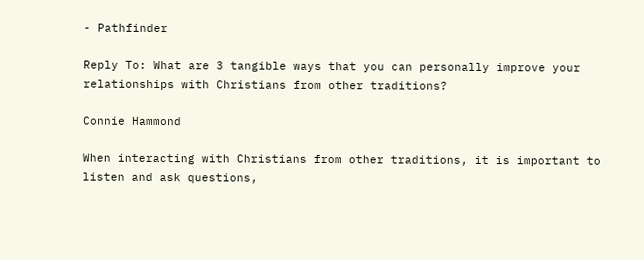- Pathfinder

Reply To: What are 3 tangible ways that you can personally improve your relationships with Christians from other traditions?

Connie Hammond

When interacting with Christians from other traditions, it is important to listen and ask questions,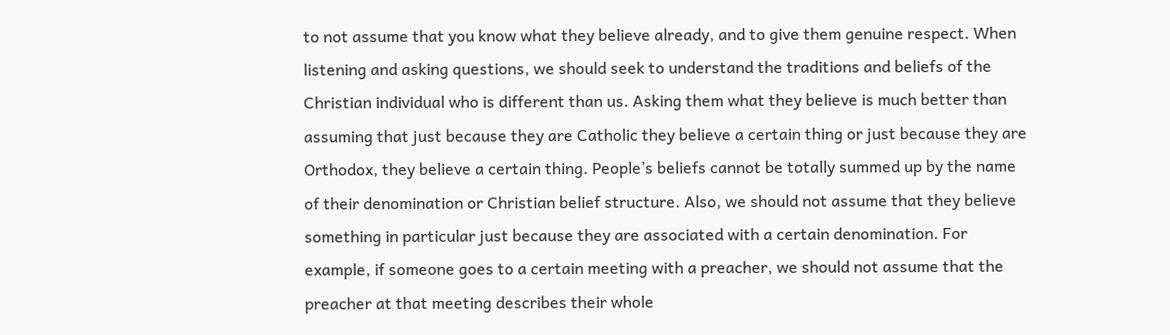to not assume that you know what they believe already, and to give them genuine respect. When listening and asking questions, we should seek to understand the traditions and beliefs of the Christian individual who is different than us. Asking them what they believe is much better than assuming that just because they are Catholic they believe a certain thing or just because they are Orthodox, they believe a certain thing. People’s beliefs cannot be totally summed up by the name of their denomination or Christian belief structure. Also, we should not assume that they believe something in particular just because they are associated with a certain denomination. For example, if someone goes to a certain meeting with a preacher, we should not assume that the preacher at that meeting describes their whole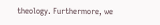theology. Furthermore, we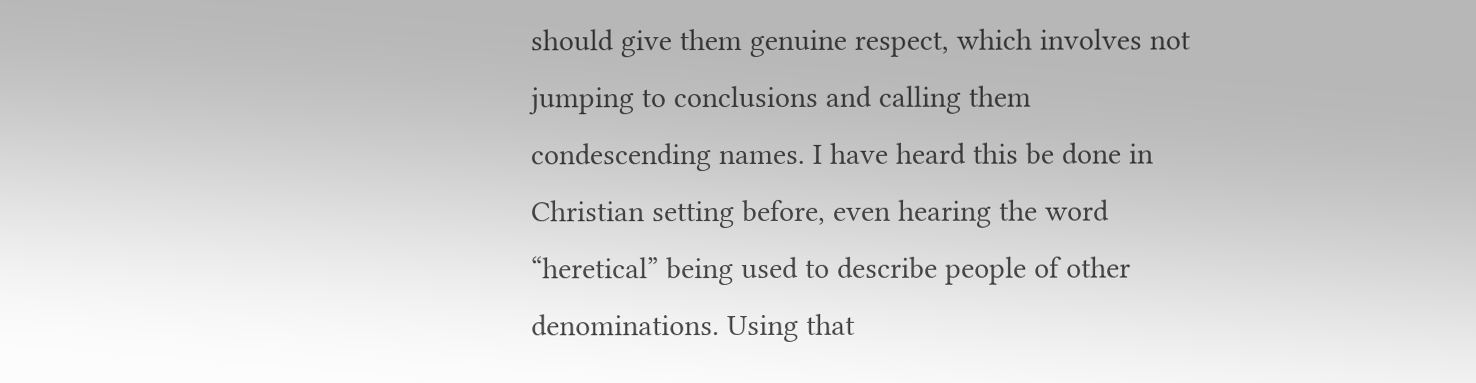should give them genuine respect, which involves not jumping to conclusions and calling them condescending names. I have heard this be done in Christian setting before, even hearing the word “heretical” being used to describe people of other denominations. Using that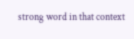strong word in that context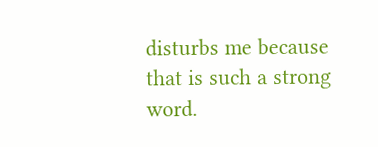disturbs me because that is such a strong word.